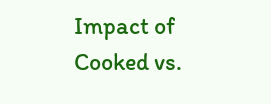Impact of Cooked vs.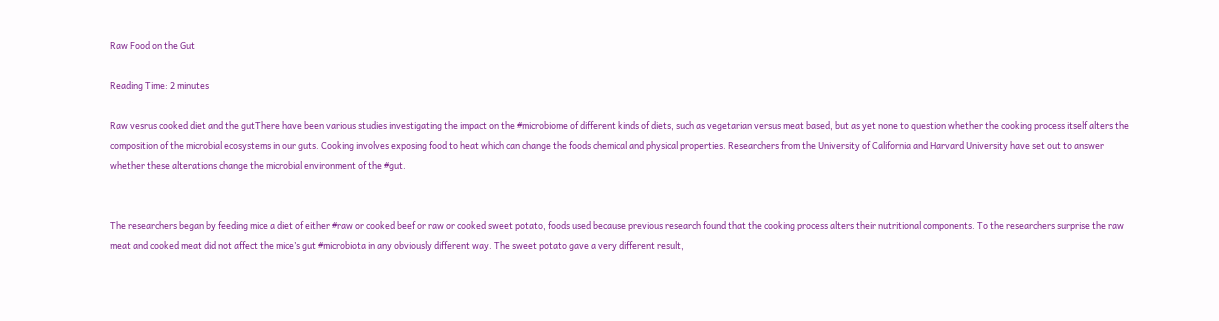Raw Food on the Gut

Reading Time: 2 minutes

Raw vesrus cooked diet and the gutThere have been various studies investigating the impact on the #microbiome of different kinds of diets, such as vegetarian versus meat based, but as yet none to question whether the cooking process itself alters the composition of the microbial ecosystems in our guts. Cooking involves exposing food to heat which can change the foods chemical and physical properties. Researchers from the University of California and Harvard University have set out to answer whether these alterations change the microbial environment of the #gut.


The researchers began by feeding mice a diet of either #raw or cooked beef or raw or cooked sweet potato, foods used because previous research found that the cooking process alters their nutritional components. To the researchers surprise the raw meat and cooked meat did not affect the mice’s gut #microbiota in any obviously different way. The sweet potato gave a very different result,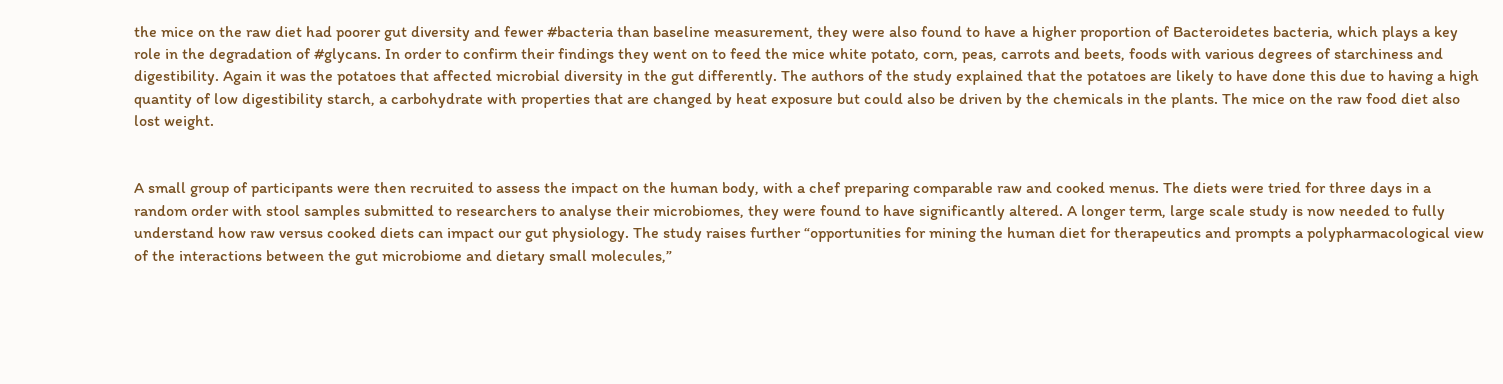the mice on the raw diet had poorer gut diversity and fewer #bacteria than baseline measurement, they were also found to have a higher proportion of Bacteroidetes bacteria, which plays a key role in the degradation of #glycans. In order to confirm their findings they went on to feed the mice white potato, corn, peas, carrots and beets, foods with various degrees of starchiness and digestibility. Again it was the potatoes that affected microbial diversity in the gut differently. The authors of the study explained that the potatoes are likely to have done this due to having a high quantity of low digestibility starch, a carbohydrate with properties that are changed by heat exposure but could also be driven by the chemicals in the plants. The mice on the raw food diet also lost weight.


A small group of participants were then recruited to assess the impact on the human body, with a chef preparing comparable raw and cooked menus. The diets were tried for three days in a random order with stool samples submitted to researchers to analyse their microbiomes, they were found to have significantly altered. A longer term, large scale study is now needed to fully understand how raw versus cooked diets can impact our gut physiology. The study raises further “opportunities for mining the human diet for therapeutics and prompts a polypharmacological view of the interactions between the gut microbiome and dietary small molecules,”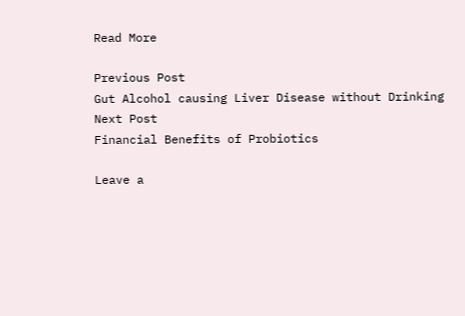Read More

Previous Post
Gut Alcohol causing Liver Disease without Drinking
Next Post
Financial Benefits of Probiotics

Leave a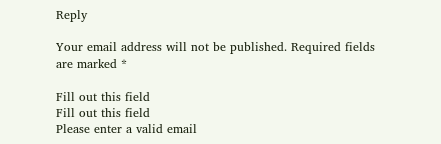Reply

Your email address will not be published. Required fields are marked *

Fill out this field
Fill out this field
Please enter a valid email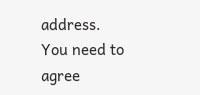address.
You need to agree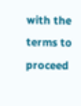with the terms to proceed